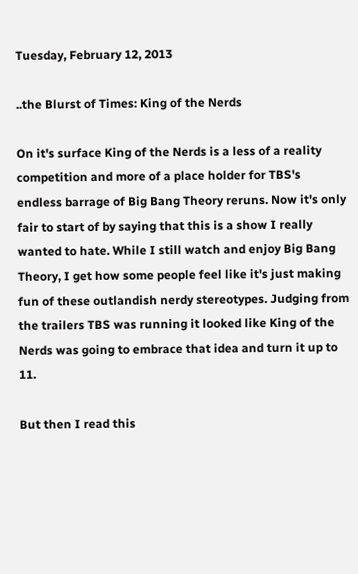Tuesday, February 12, 2013

..the Blurst of Times: King of the Nerds

On it's surface King of the Nerds is a less of a reality competition and more of a place holder for TBS's endless barrage of Big Bang Theory reruns. Now it's only fair to start of by saying that this is a show I really wanted to hate. While I still watch and enjoy Big Bang Theory, I get how some people feel like it's just making fun of these outlandish nerdy stereotypes. Judging from the trailers TBS was running it looked like King of the Nerds was going to embrace that idea and turn it up to 11.

But then I read this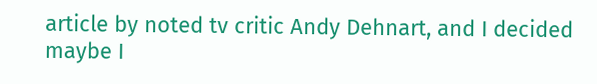article by noted tv critic Andy Dehnart, and I decided maybe I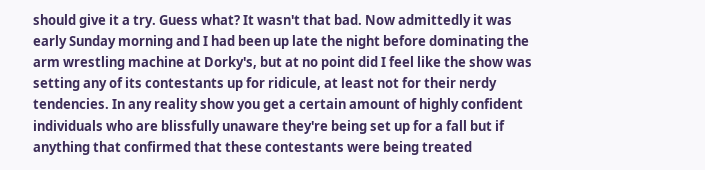should give it a try. Guess what? It wasn't that bad. Now admittedly it was early Sunday morning and I had been up late the night before dominating the arm wrestling machine at Dorky's, but at no point did I feel like the show was setting any of its contestants up for ridicule, at least not for their nerdy tendencies. In any reality show you get a certain amount of highly confident individuals who are blissfully unaware they're being set up for a fall but if anything that confirmed that these contestants were being treated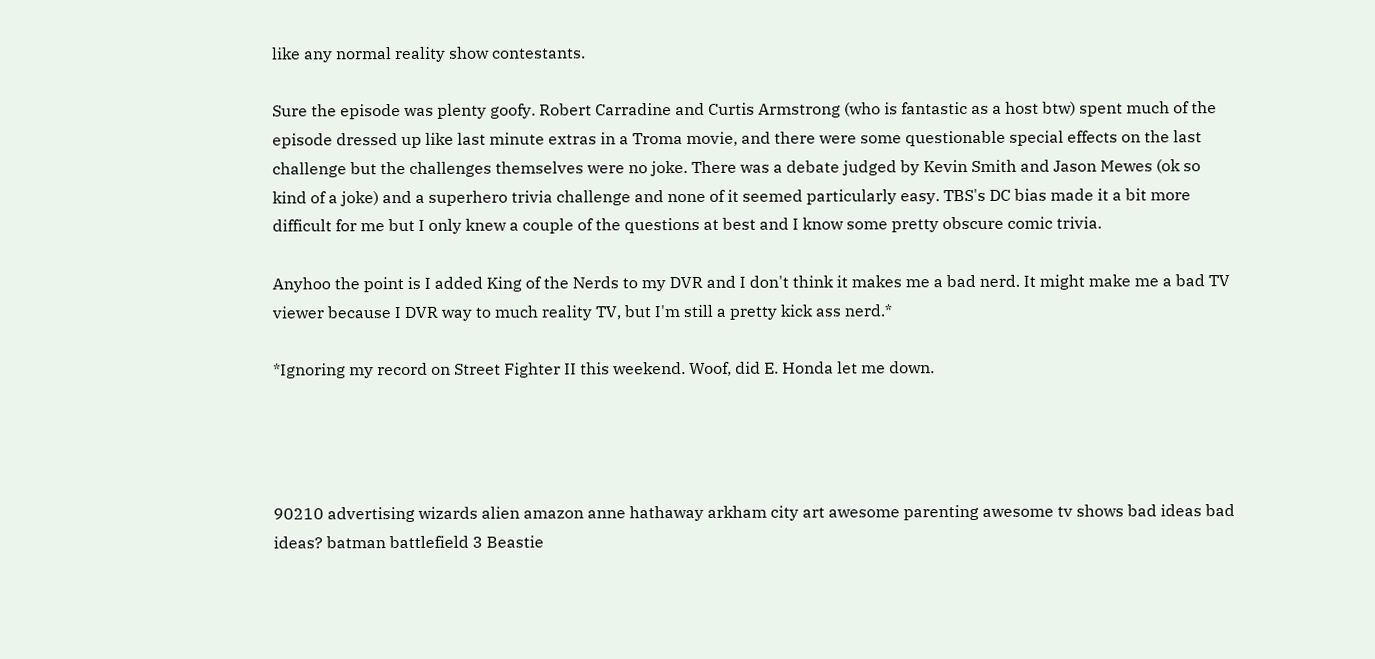like any normal reality show contestants.

Sure the episode was plenty goofy. Robert Carradine and Curtis Armstrong (who is fantastic as a host btw) spent much of the episode dressed up like last minute extras in a Troma movie, and there were some questionable special effects on the last challenge but the challenges themselves were no joke. There was a debate judged by Kevin Smith and Jason Mewes (ok so kind of a joke) and a superhero trivia challenge and none of it seemed particularly easy. TBS's DC bias made it a bit more difficult for me but I only knew a couple of the questions at best and I know some pretty obscure comic trivia.

Anyhoo the point is I added King of the Nerds to my DVR and I don't think it makes me a bad nerd. It might make me a bad TV viewer because I DVR way to much reality TV, but I'm still a pretty kick ass nerd.*

*Ignoring my record on Street Fighter II this weekend. Woof, did E. Honda let me down.




90210 advertising wizards alien amazon anne hathaway arkham city art awesome parenting awesome tv shows bad ideas bad ideas? batman battlefield 3 Beastie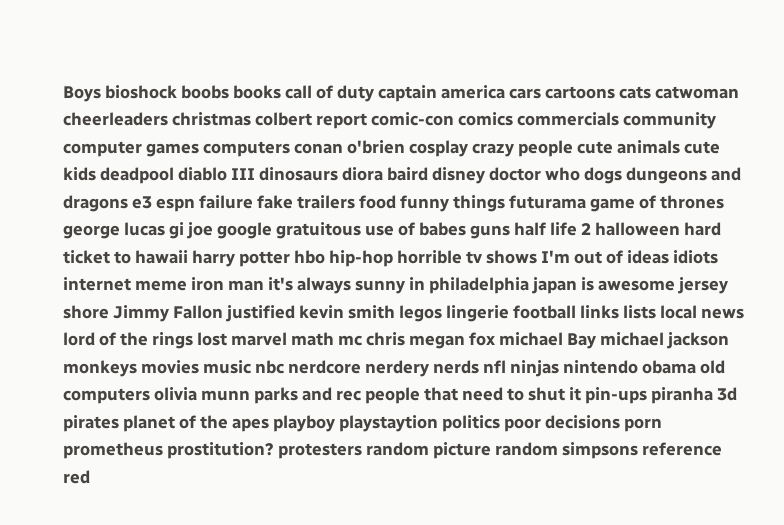Boys bioshock boobs books call of duty captain america cars cartoons cats catwoman cheerleaders christmas colbert report comic-con comics commercials community computer games computers conan o'brien cosplay crazy people cute animals cute kids deadpool diablo III dinosaurs diora baird disney doctor who dogs dungeons and dragons e3 espn failure fake trailers food funny things futurama game of thrones george lucas gi joe google gratuitous use of babes guns half life 2 halloween hard ticket to hawaii harry potter hbo hip-hop horrible tv shows I'm out of ideas idiots internet meme iron man it's always sunny in philadelphia japan is awesome jersey shore Jimmy Fallon justified kevin smith legos lingerie football links lists local news lord of the rings lost marvel math mc chris megan fox michael Bay michael jackson monkeys movies music nbc nerdcore nerdery nerds nfl ninjas nintendo obama old computers olivia munn parks and rec people that need to shut it pin-ups piranha 3d pirates planet of the apes playboy playstaytion politics poor decisions porn prometheus prostitution? protesters random picture random simpsons reference red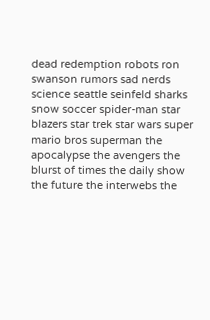dead redemption robots ron swanson rumors sad nerds science seattle seinfeld sharks snow soccer spider-man star blazers star trek star wars super mario bros superman the apocalypse the avengers the blurst of times the daily show the future the interwebs the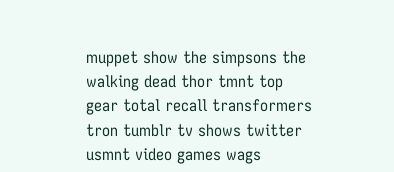muppet show the simpsons the walking dead thor tmnt top gear total recall transformers tron tumblr tv shows twitter usmnt video games wags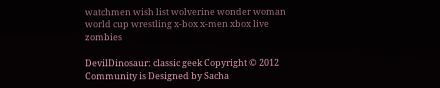watchmen wish list wolverine wonder woman world cup wrestling x-box x-men xbox live zombies

DevilDinosaur: classic geek Copyright © 2012 Community is Designed by Sacha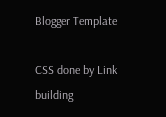Blogger Template

CSS done by Link building